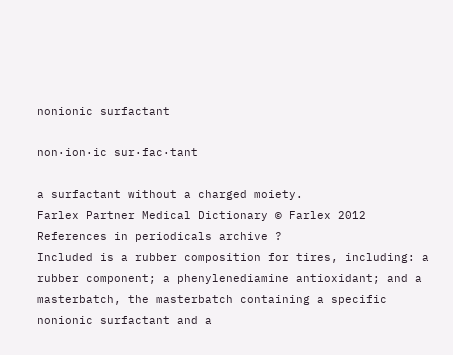nonionic surfactant

non·ion·ic sur·fac·tant

a surfactant without a charged moiety.
Farlex Partner Medical Dictionary © Farlex 2012
References in periodicals archive ?
Included is a rubber composition for tires, including: a rubber component; a phenylenediamine antioxidant; and a masterbatch, the masterbatch containing a specific nonionic surfactant and a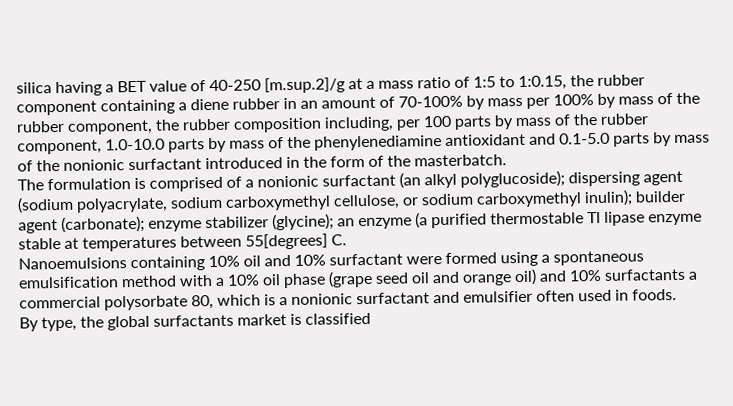silica having a BET value of 40-250 [m.sup.2]/g at a mass ratio of 1:5 to 1:0.15, the rubber component containing a diene rubber in an amount of 70-100% by mass per 100% by mass of the rubber component, the rubber composition including, per 100 parts by mass of the rubber component, 1.0-10.0 parts by mass of the phenylenediamine antioxidant and 0.1-5.0 parts by mass of the nonionic surfactant introduced in the form of the masterbatch.
The formulation is comprised of a nonionic surfactant (an alkyl polyglucoside); dispersing agent (sodium polyacrylate, sodium carboxymethyl cellulose, or sodium carboxymethyl inulin); builder agent (carbonate); enzyme stabilizer (glycine); an enzyme (a purified thermostable Tl lipase enzyme stable at temperatures between 55[degrees] C.
Nanoemulsions containing 10% oil and 10% surfactant were formed using a spontaneous emulsification method with a 10% oil phase (grape seed oil and orange oil) and 10% surfactants a commercial polysorbate 80, which is a nonionic surfactant and emulsifier often used in foods.
By type, the global surfactants market is classified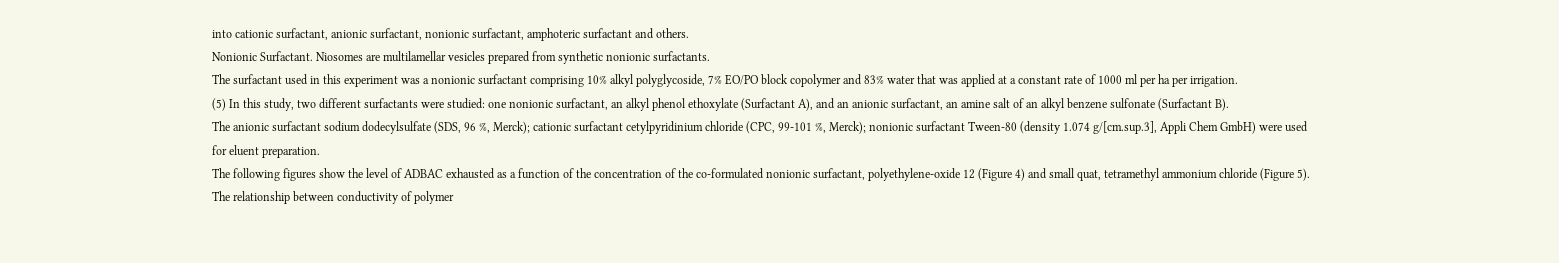into cationic surfactant, anionic surfactant, nonionic surfactant, amphoteric surfactant and others.
Nonionic Surfactant. Niosomes are multilamellar vesicles prepared from synthetic nonionic surfactants.
The surfactant used in this experiment was a nonionic surfactant comprising 10% alkyl polyglycoside, 7% EO/PO block copolymer and 83% water that was applied at a constant rate of 1000 ml per ha per irrigation.
(5) In this study, two different surfactants were studied: one nonionic surfactant, an alkyl phenol ethoxylate (Surfactant A), and an anionic surfactant, an amine salt of an alkyl benzene sulfonate (Surfactant B).
The anionic surfactant sodium dodecylsulfate (SDS, 96 %, Merck); cationic surfactant cetylpyridinium chloride (CPC, 99-101 %, Merck); nonionic surfactant Tween-80 (density 1.074 g/[cm.sup.3], Appli Chem GmbH) were used for eluent preparation.
The following figures show the level of ADBAC exhausted as a function of the concentration of the co-formulated nonionic surfactant, polyethylene-oxide 12 (Figure 4) and small quat, tetramethyl ammonium chloride (Figure 5).
The relationship between conductivity of polymer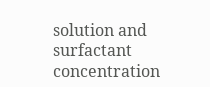solution and surfactant concentration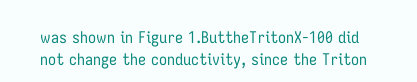was shown in Figure 1.ButtheTritonX-100 did not change the conductivity, since the Triton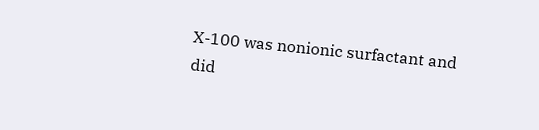X-100 was nonionic surfactant and did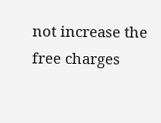not increase the free charges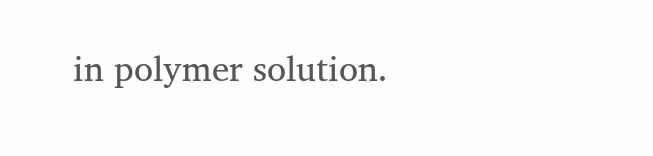in polymer solution.